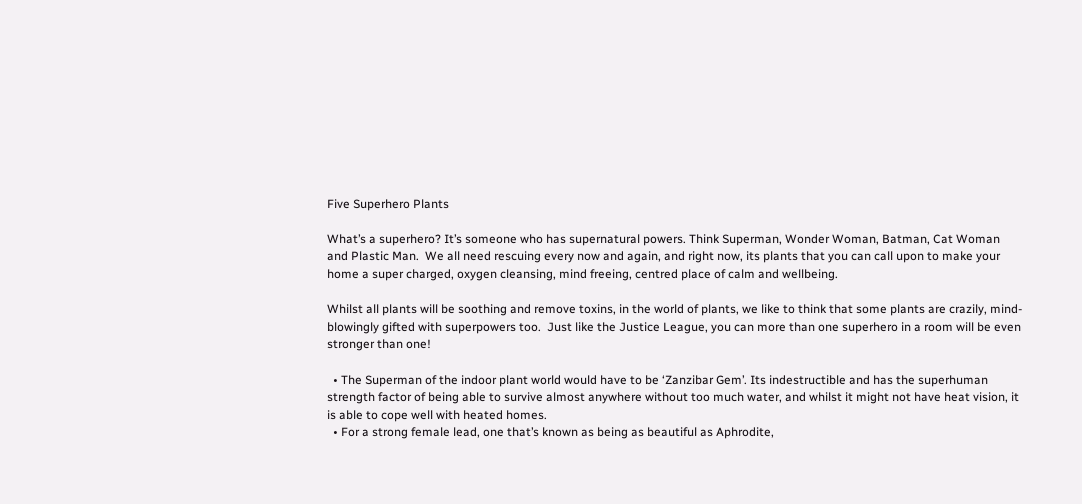Five Superhero Plants

What’s a superhero? It’s someone who has supernatural powers. Think Superman, Wonder Woman, Batman, Cat Woman and Plastic Man.  We all need rescuing every now and again, and right now, its plants that you can call upon to make your home a super charged, oxygen cleansing, mind freeing, centred place of calm and wellbeing.

Whilst all plants will be soothing and remove toxins, in the world of plants, we like to think that some plants are crazily, mind-blowingly gifted with superpowers too.  Just like the Justice League, you can more than one superhero in a room will be even stronger than one!

  • The Superman of the indoor plant world would have to be ‘Zanzibar Gem’. Its indestructible and has the superhuman strength factor of being able to survive almost anywhere without too much water, and whilst it might not have heat vision, it is able to cope well with heated homes.
  • For a strong female lead, one that’s known as being as beautiful as Aphrodite,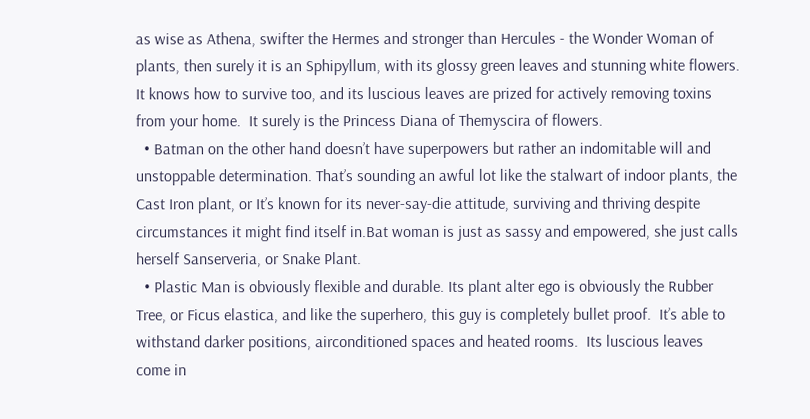as wise as Athena, swifter the Hermes and stronger than Hercules - the Wonder Woman of plants, then surely it is an Sphipyllum, with its glossy green leaves and stunning white flowers. It knows how to survive too, and its luscious leaves are prized for actively removing toxins from your home.  It surely is the Princess Diana of Themyscira of flowers.
  • Batman on the other hand doesn’t have superpowers but rather an indomitable will and unstoppable determination. That’s sounding an awful lot like the stalwart of indoor plants, the Cast Iron plant, or It’s known for its never-say-die attitude, surviving and thriving despite circumstances it might find itself in.Bat woman is just as sassy and empowered, she just calls herself Sanserveria, or Snake Plant.
  • Plastic Man is obviously flexible and durable. Its plant alter ego is obviously the Rubber Tree, or Ficus elastica, and like the superhero, this guy is completely bullet proof.  It’s able to withstand darker positions, airconditioned spaces and heated rooms.  Its luscious leaves come in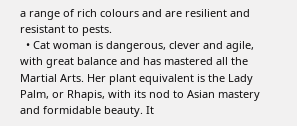a range of rich colours and are resilient and resistant to pests.
  • Cat woman is dangerous, clever and agile, with great balance and has mastered all the Martial Arts. Her plant equivalent is the Lady Palm, or Rhapis, with its nod to Asian mastery and formidable beauty. It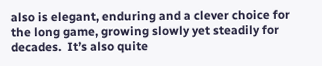also is elegant, enduring and a clever choice for the long game, growing slowly yet steadily for decades.  It’s also quite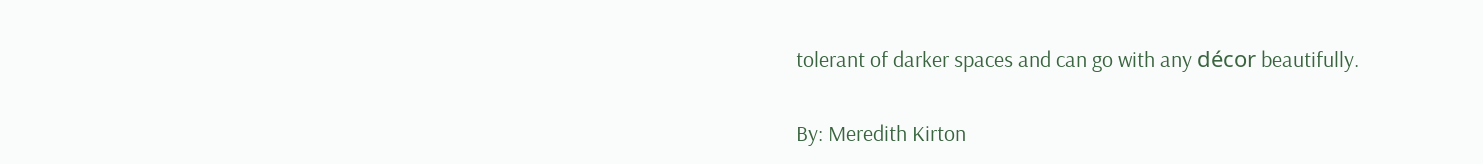tolerant of darker spaces and can go with any décor beautifully.

By: Meredith Kirton